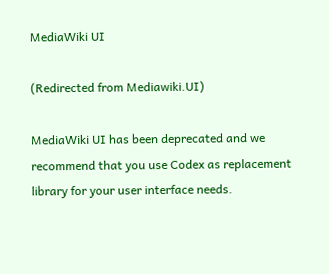MediaWiki UI

(Redirected from Mediawiki.UI)

MediaWiki UI has been deprecated and we recommend that you use Codex as replacement library for your user interface needs.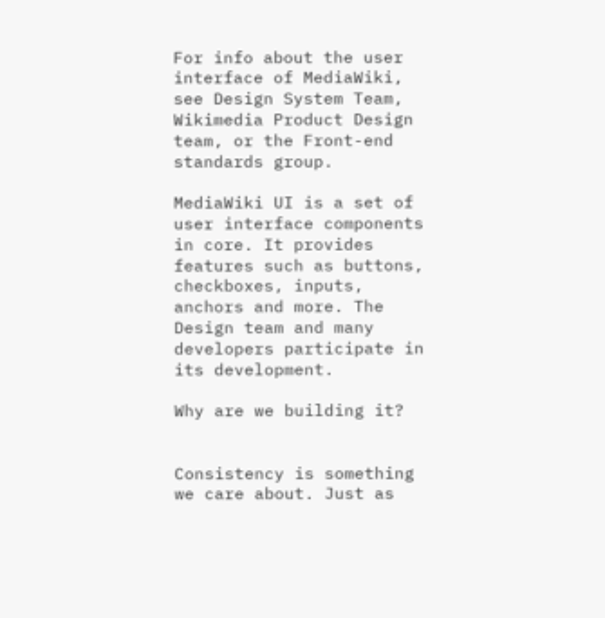For info about the user interface of MediaWiki, see Design System Team, Wikimedia Product Design team, or the Front-end standards group.

MediaWiki UI is a set of user interface components in core. It provides features such as buttons, checkboxes, inputs, anchors and more. The Design team and many developers participate in its development.

Why are we building it?


Consistency is something we care about. Just as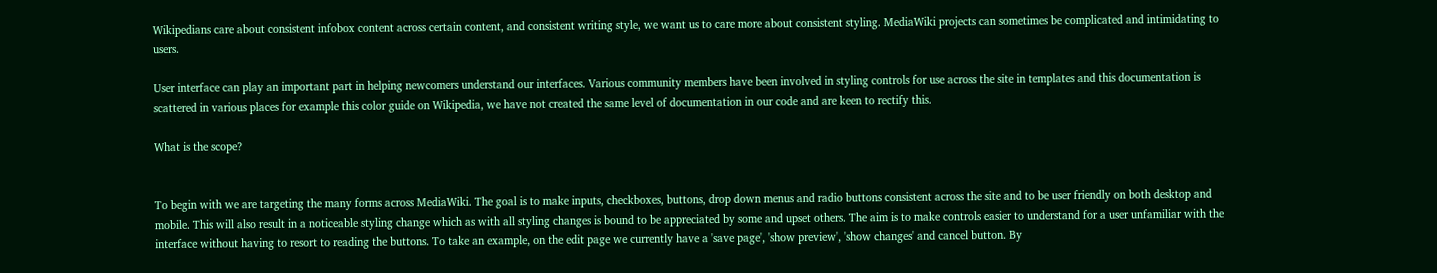Wikipedians care about consistent infobox content across certain content, and consistent writing style, we want us to care more about consistent styling. MediaWiki projects can sometimes be complicated and intimidating to users.

User interface can play an important part in helping newcomers understand our interfaces. Various community members have been involved in styling controls for use across the site in templates and this documentation is scattered in various places for example this color guide on Wikipedia, we have not created the same level of documentation in our code and are keen to rectify this.

What is the scope?


To begin with we are targeting the many forms across MediaWiki. The goal is to make inputs, checkboxes, buttons, drop down menus and radio buttons consistent across the site and to be user friendly on both desktop and mobile. This will also result in a noticeable styling change which as with all styling changes is bound to be appreciated by some and upset others. The aim is to make controls easier to understand for a user unfamiliar with the interface without having to resort to reading the buttons. To take an example, on the edit page we currently have a 'save page', 'show preview', 'show changes' and cancel button. By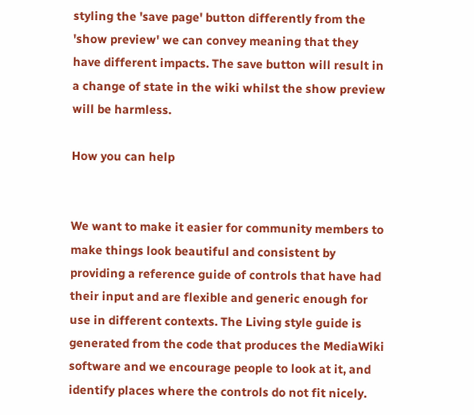styling the 'save page' button differently from the 'show preview' we can convey meaning that they have different impacts. The save button will result in a change of state in the wiki whilst the show preview will be harmless.

How you can help


We want to make it easier for community members to make things look beautiful and consistent by providing a reference guide of controls that have had their input and are flexible and generic enough for use in different contexts. The Living style guide is generated from the code that produces the MediaWiki software and we encourage people to look at it, and identify places where the controls do not fit nicely.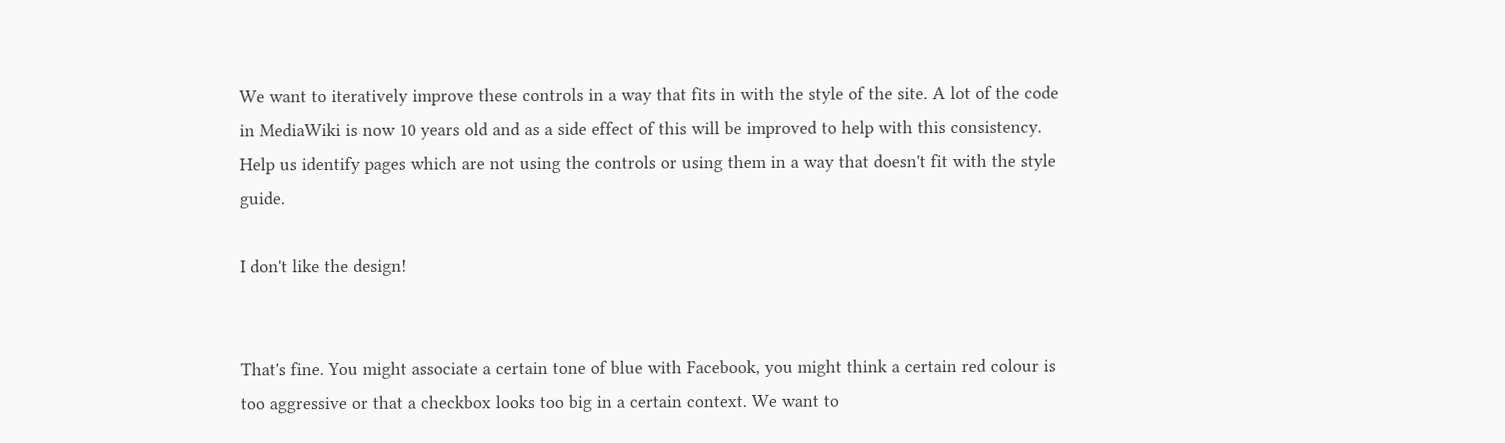We want to iteratively improve these controls in a way that fits in with the style of the site. A lot of the code in MediaWiki is now 10 years old and as a side effect of this will be improved to help with this consistency. Help us identify pages which are not using the controls or using them in a way that doesn't fit with the style guide.

I don't like the design!


That's fine. You might associate a certain tone of blue with Facebook, you might think a certain red colour is too aggressive or that a checkbox looks too big in a certain context. We want to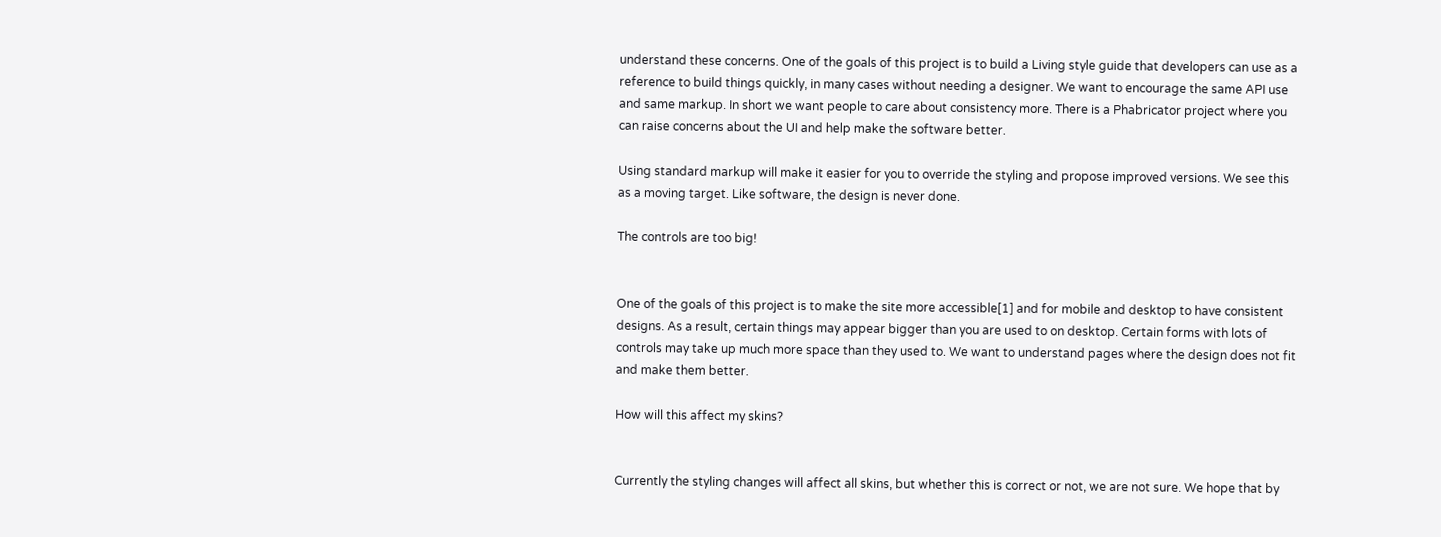understand these concerns. One of the goals of this project is to build a Living style guide that developers can use as a reference to build things quickly, in many cases without needing a designer. We want to encourage the same API use and same markup. In short we want people to care about consistency more. There is a Phabricator project where you can raise concerns about the UI and help make the software better.

Using standard markup will make it easier for you to override the styling and propose improved versions. We see this as a moving target. Like software, the design is never done.

The controls are too big!


One of the goals of this project is to make the site more accessible[1] and for mobile and desktop to have consistent designs. As a result, certain things may appear bigger than you are used to on desktop. Certain forms with lots of controls may take up much more space than they used to. We want to understand pages where the design does not fit and make them better.

How will this affect my skins?


Currently the styling changes will affect all skins, but whether this is correct or not, we are not sure. We hope that by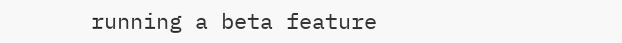running a beta feature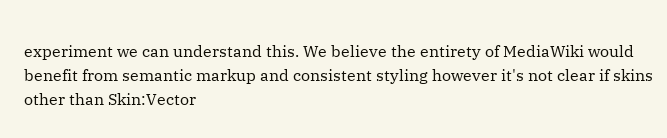experiment we can understand this. We believe the entirety of MediaWiki would benefit from semantic markup and consistent styling however it's not clear if skins other than Skin:Vector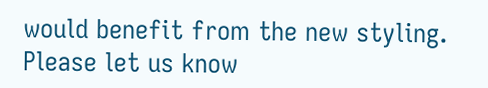would benefit from the new styling. Please let us know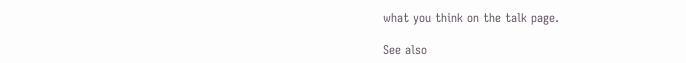what you think on the talk page.

See also